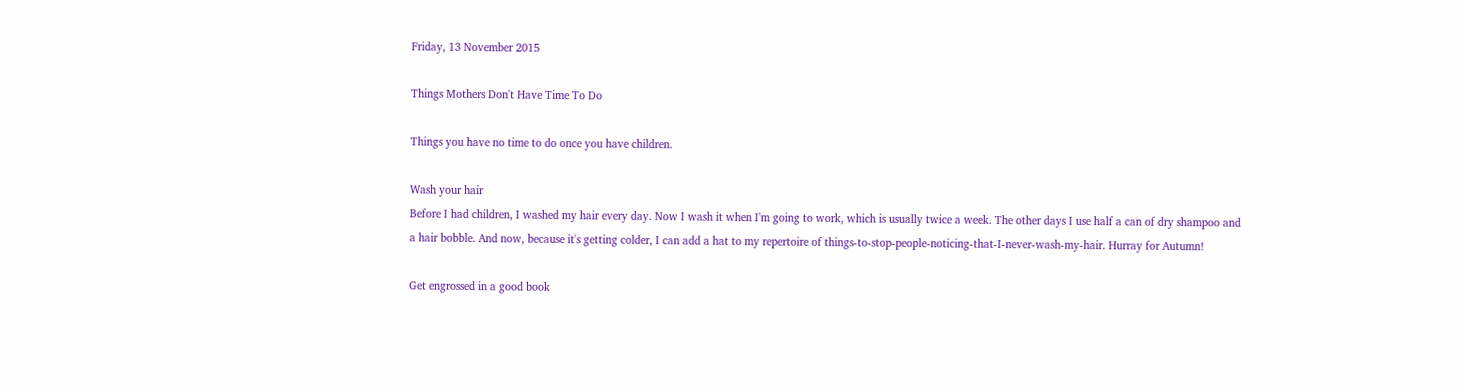Friday, 13 November 2015

Things Mothers Don't Have Time To Do

Things you have no time to do once you have children.

Wash your hair
Before I had children, I washed my hair every day. Now I wash it when I'm going to work, which is usually twice a week. The other days I use half a can of dry shampoo and a hair bobble. And now, because it's getting colder, I can add a hat to my repertoire of things-to-stop-people-noticing-that-I-never-wash-my-hair. Hurray for Autumn!

Get engrossed in a good book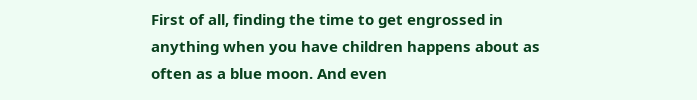First of all, finding the time to get engrossed in anything when you have children happens about as often as a blue moon. And even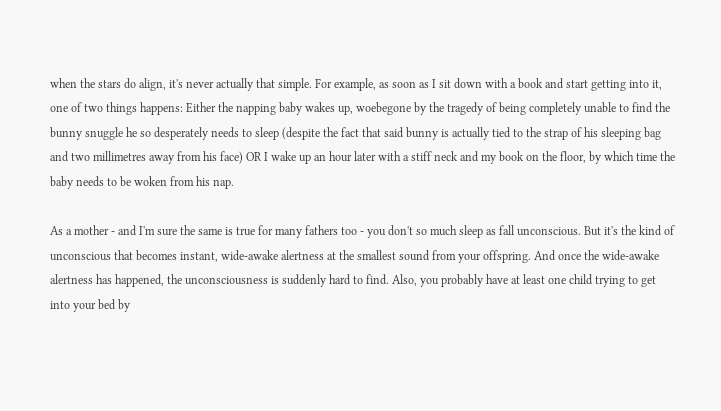when the stars do align, it's never actually that simple. For example, as soon as I sit down with a book and start getting into it, one of two things happens: Either the napping baby wakes up, woebegone by the tragedy of being completely unable to find the bunny snuggle he so desperately needs to sleep (despite the fact that said bunny is actually tied to the strap of his sleeping bag and two millimetres away from his face) OR I wake up an hour later with a stiff neck and my book on the floor, by which time the baby needs to be woken from his nap.

As a mother - and I'm sure the same is true for many fathers too - you don't so much sleep as fall unconscious. But it's the kind of unconscious that becomes instant, wide-awake alertness at the smallest sound from your offspring. And once the wide-awake alertness has happened, the unconsciousness is suddenly hard to find. Also, you probably have at least one child trying to get into your bed by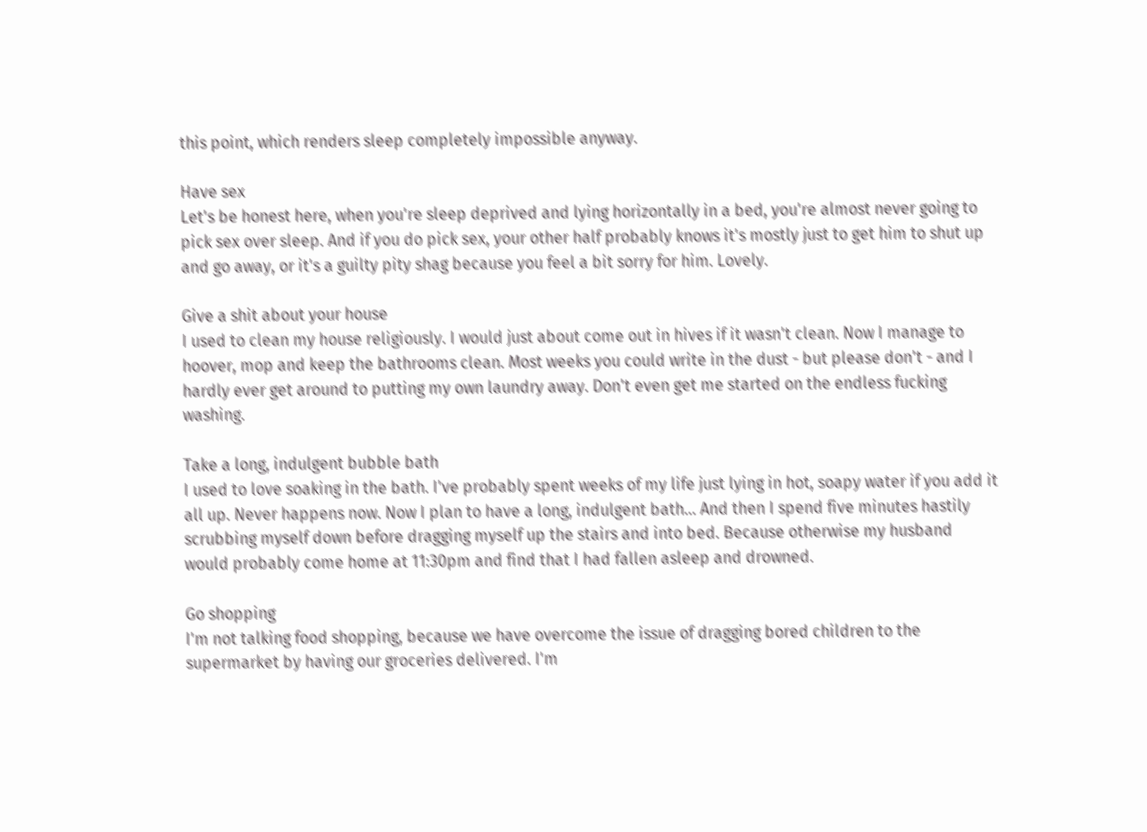this point, which renders sleep completely impossible anyway.

Have sex
Let's be honest here, when you're sleep deprived and lying horizontally in a bed, you're almost never going to pick sex over sleep. And if you do pick sex, your other half probably knows it's mostly just to get him to shut up and go away, or it's a guilty pity shag because you feel a bit sorry for him. Lovely.

Give a shit about your house
I used to clean my house religiously. I would just about come out in hives if it wasn't clean. Now I manage to hoover, mop and keep the bathrooms clean. Most weeks you could write in the dust - but please don't - and I hardly ever get around to putting my own laundry away. Don't even get me started on the endless fucking washing.

Take a long, indulgent bubble bath
I used to love soaking in the bath. I've probably spent weeks of my life just lying in hot, soapy water if you add it all up. Never happens now. Now I plan to have a long, indulgent bath... And then I spend five minutes hastily scrubbing myself down before dragging myself up the stairs and into bed. Because otherwise my husband would probably come home at 11:30pm and find that I had fallen asleep and drowned.

Go shopping
I'm not talking food shopping, because we have overcome the issue of dragging bored children to the supermarket by having our groceries delivered. I'm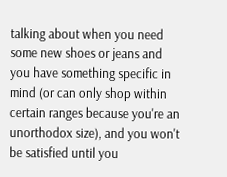talking about when you need some new shoes or jeans and you have something specific in mind (or can only shop within certain ranges because you're an unorthodox size), and you won't be satisfied until you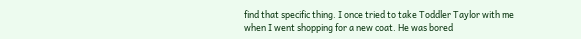find that specific thing. I once tried to take Toddler Taylor with me when I went shopping for a new coat. He was bored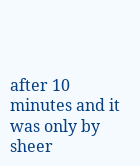after 10 minutes and it was only by sheer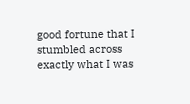good fortune that I stumbled across exactly what I was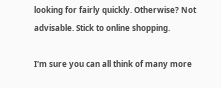looking for fairly quickly. Otherwise? Not advisable. Stick to online shopping.

I'm sure you can all think of many more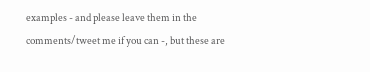examples - and please leave them in the comments/tweet me if you can -, but these are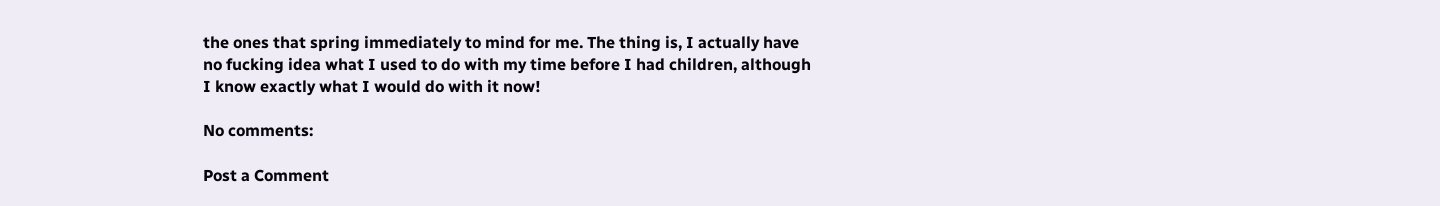the ones that spring immediately to mind for me. The thing is, I actually have no fucking idea what I used to do with my time before I had children, although I know exactly what I would do with it now!

No comments:

Post a Comment